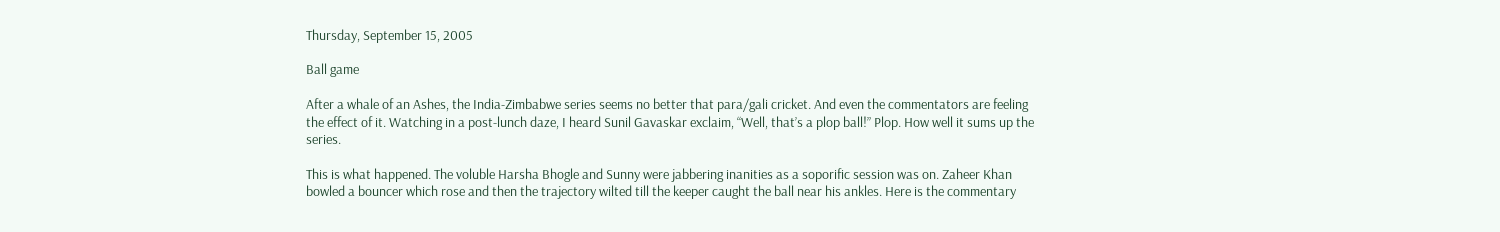Thursday, September 15, 2005

Ball game

After a whale of an Ashes, the India-Zimbabwe series seems no better that para/gali cricket. And even the commentators are feeling the effect of it. Watching in a post-lunch daze, I heard Sunil Gavaskar exclaim, “Well, that’s a plop ball!” Plop. How well it sums up the series.

This is what happened. The voluble Harsha Bhogle and Sunny were jabbering inanities as a soporific session was on. Zaheer Khan bowled a bouncer which rose and then the trajectory wilted till the keeper caught the ball near his ankles. Here is the commentary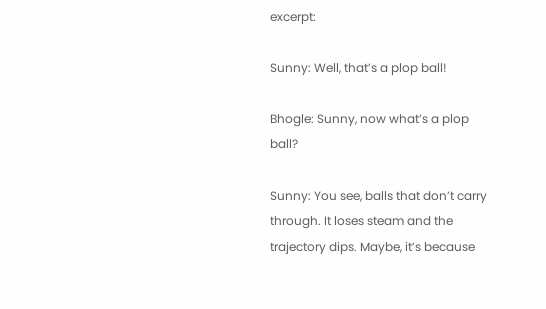excerpt:

Sunny: Well, that’s a plop ball!

Bhogle: Sunny, now what’s a plop ball?

Sunny: You see, balls that don’t carry through. It loses steam and the trajectory dips. Maybe, it’s because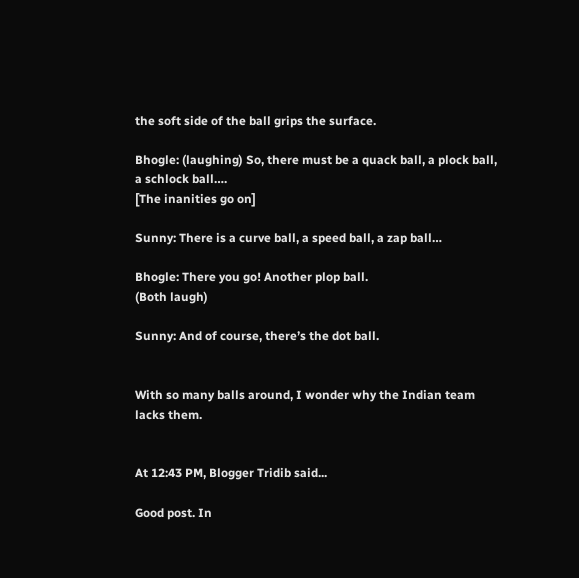the soft side of the ball grips the surface.

Bhogle: (laughing) So, there must be a quack ball, a plock ball, a schlock ball….
[The inanities go on]

Sunny: There is a curve ball, a speed ball, a zap ball…

Bhogle: There you go! Another plop ball.
(Both laugh)

Sunny: And of course, there’s the dot ball.


With so many balls around, I wonder why the Indian team lacks them.


At 12:43 PM, Blogger Tridib said...

Good post. In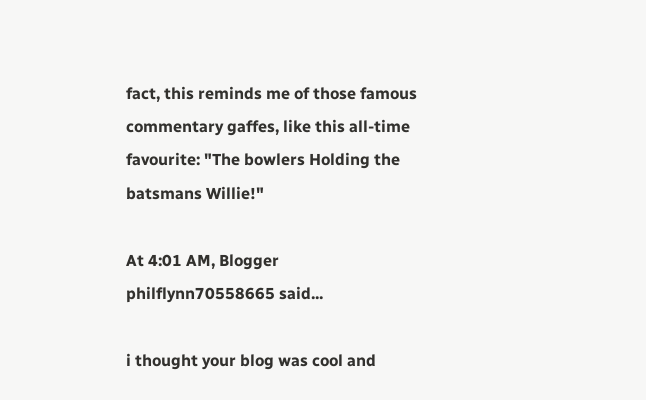fact, this reminds me of those famous commentary gaffes, like this all-time favourite: "The bowlers Holding the batsmans Willie!"

At 4:01 AM, Blogger philflynn70558665 said...

i thought your blog was cool and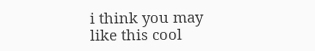i think you may like this cool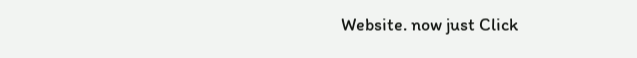Website. now just Click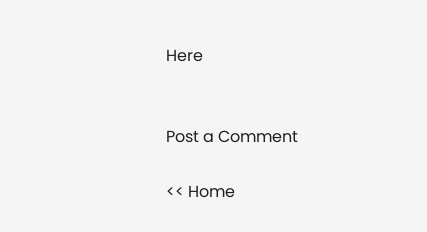Here


Post a Comment

<< Home